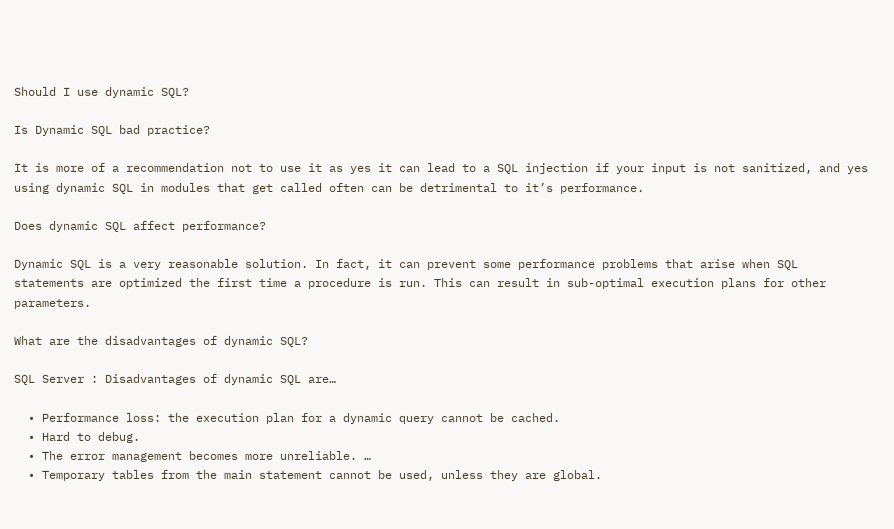Should I use dynamic SQL?

Is Dynamic SQL bad practice?

It is more of a recommendation not to use it as yes it can lead to a SQL injection if your input is not sanitized, and yes using dynamic SQL in modules that get called often can be detrimental to it’s performance.

Does dynamic SQL affect performance?

Dynamic SQL is a very reasonable solution. In fact, it can prevent some performance problems that arise when SQL statements are optimized the first time a procedure is run. This can result in sub-optimal execution plans for other parameters.

What are the disadvantages of dynamic SQL?

SQL Server : Disadvantages of dynamic SQL are…

  • Performance loss: the execution plan for a dynamic query cannot be cached.
  • Hard to debug.
  • The error management becomes more unreliable. …
  • Temporary tables from the main statement cannot be used, unless they are global.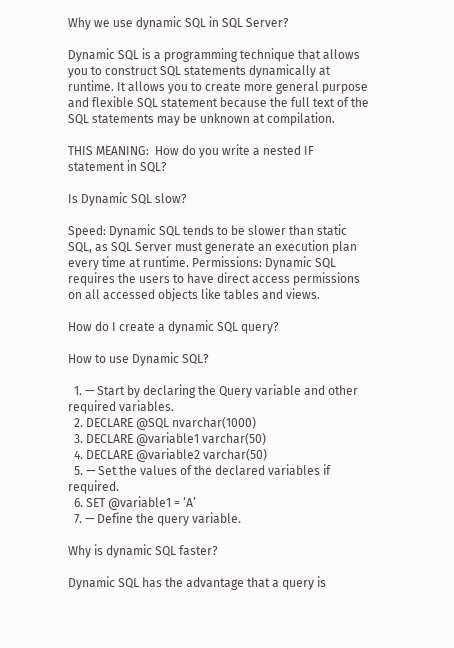Why we use dynamic SQL in SQL Server?

Dynamic SQL is a programming technique that allows you to construct SQL statements dynamically at runtime. It allows you to create more general purpose and flexible SQL statement because the full text of the SQL statements may be unknown at compilation.

THIS MEANING:  How do you write a nested IF statement in SQL?

Is Dynamic SQL slow?

Speed: Dynamic SQL tends to be slower than static SQL, as SQL Server must generate an execution plan every time at runtime. Permissions: Dynamic SQL requires the users to have direct access permissions on all accessed objects like tables and views.

How do I create a dynamic SQL query?

How to use Dynamic SQL?

  1. — Start by declaring the Query variable and other required variables.
  2. DECLARE @SQL nvarchar(1000)
  3. DECLARE @variable1 varchar(50)
  4. DECLARE @variable2 varchar(50)
  5. — Set the values of the declared variables if required.
  6. SET @variable1 = ‘A’
  7. — Define the query variable.

Why is dynamic SQL faster?

Dynamic SQL has the advantage that a query is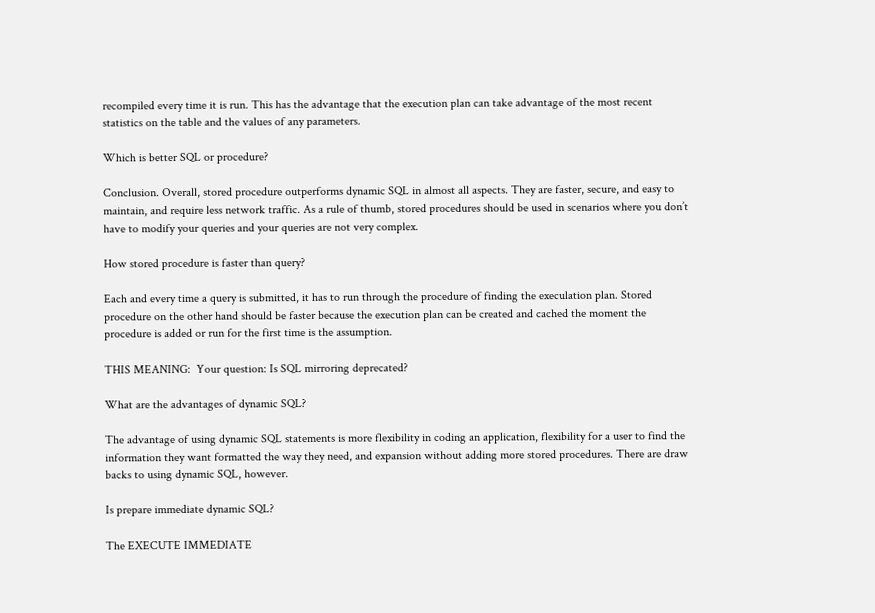recompiled every time it is run. This has the advantage that the execution plan can take advantage of the most recent statistics on the table and the values of any parameters.

Which is better SQL or procedure?

Conclusion. Overall, stored procedure outperforms dynamic SQL in almost all aspects. They are faster, secure, and easy to maintain, and require less network traffic. As a rule of thumb, stored procedures should be used in scenarios where you don’t have to modify your queries and your queries are not very complex.

How stored procedure is faster than query?

Each and every time a query is submitted, it has to run through the procedure of finding the execulation plan. Stored procedure on the other hand should be faster because the execution plan can be created and cached the moment the procedure is added or run for the first time is the assumption.

THIS MEANING:  Your question: Is SQL mirroring deprecated?

What are the advantages of dynamic SQL?

The advantage of using dynamic SQL statements is more flexibility in coding an application, flexibility for a user to find the information they want formatted the way they need, and expansion without adding more stored procedures. There are draw backs to using dynamic SQL, however.

Is prepare immediate dynamic SQL?

The EXECUTE IMMEDIATE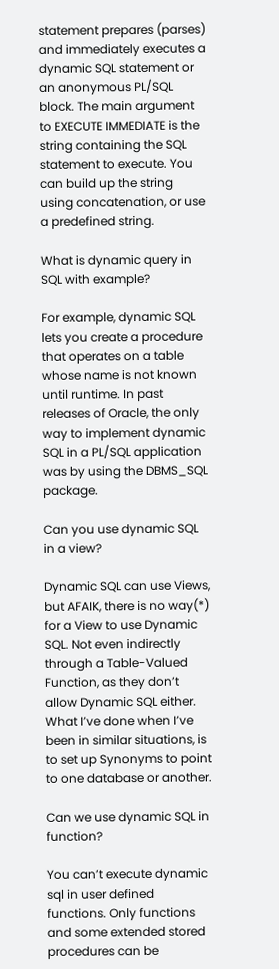statement prepares (parses) and immediately executes a dynamic SQL statement or an anonymous PL/SQL block. The main argument to EXECUTE IMMEDIATE is the string containing the SQL statement to execute. You can build up the string using concatenation, or use a predefined string.

What is dynamic query in SQL with example?

For example, dynamic SQL lets you create a procedure that operates on a table whose name is not known until runtime. In past releases of Oracle, the only way to implement dynamic SQL in a PL/SQL application was by using the DBMS_SQL package.

Can you use dynamic SQL in a view?

Dynamic SQL can use Views, but AFAIK, there is no way(*) for a View to use Dynamic SQL. Not even indirectly through a Table-Valued Function, as they don’t allow Dynamic SQL either. What I’ve done when I’ve been in similar situations, is to set up Synonyms to point to one database or another.

Can we use dynamic SQL in function?

You can’t execute dynamic sql in user defined functions. Only functions and some extended stored procedures can be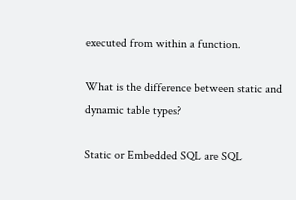executed from within a function.

What is the difference between static and dynamic table types?

Static or Embedded SQL are SQL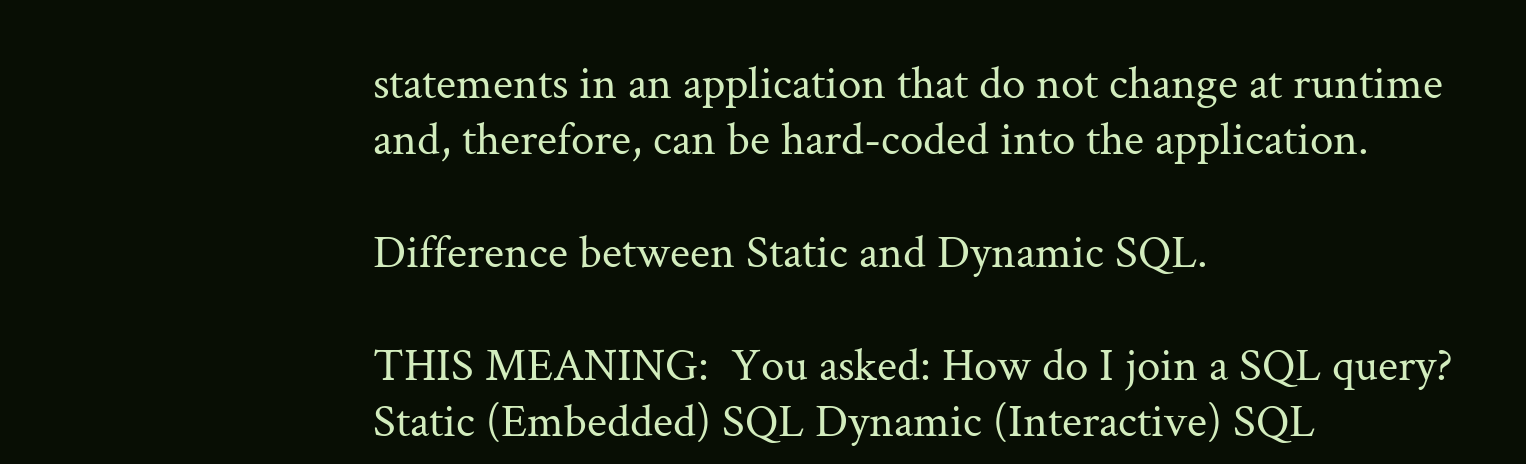statements in an application that do not change at runtime and, therefore, can be hard-coded into the application.

Difference between Static and Dynamic SQL.

THIS MEANING:  You asked: How do I join a SQL query?
Static (Embedded) SQL Dynamic (Interactive) SQL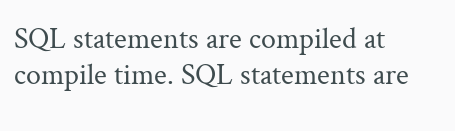SQL statements are compiled at compile time. SQL statements are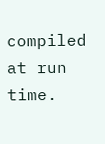compiled at run time.